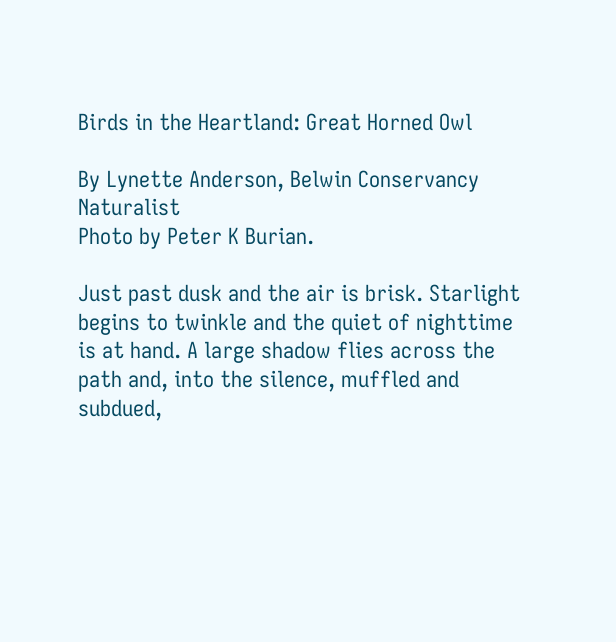Birds in the Heartland: Great Horned Owl

By Lynette Anderson, Belwin Conservancy Naturalist
Photo by Peter K Burian.

Just past dusk and the air is brisk. Starlight begins to twinkle and the quiet of nighttime is at hand. A large shadow flies across the path and, into the silence, muffled and subdued,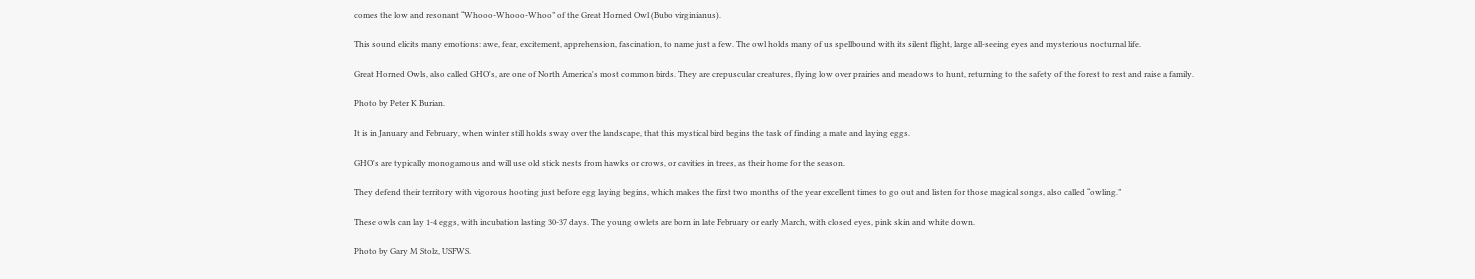comes the low and resonant “Whooo-Whooo-Whoo” of the Great Horned Owl (Bubo virginianus).

This sound elicits many emotions: awe, fear, excitement, apprehension, fascination, to name just a few. The owl holds many of us spellbound with its silent flight, large all-seeing eyes and mysterious nocturnal life.

Great Horned Owls, also called GHO's, are one of North America's most common birds. They are crepuscular creatures, flying low over prairies and meadows to hunt, returning to the safety of the forest to rest and raise a family.

Photo by Peter K Burian.

It is in January and February, when winter still holds sway over the landscape, that this mystical bird begins the task of finding a mate and laying eggs.

GHO's are typically monogamous and will use old stick nests from hawks or crows, or cavities in trees, as their home for the season.

They defend their territory with vigorous hooting just before egg laying begins, which makes the first two months of the year excellent times to go out and listen for those magical songs, also called “owling.”

These owls can lay 1-4 eggs, with incubation lasting 30-37 days. The young owlets are born in late February or early March, with closed eyes, pink skin and white down.

Photo by Gary M Stolz, USFWS.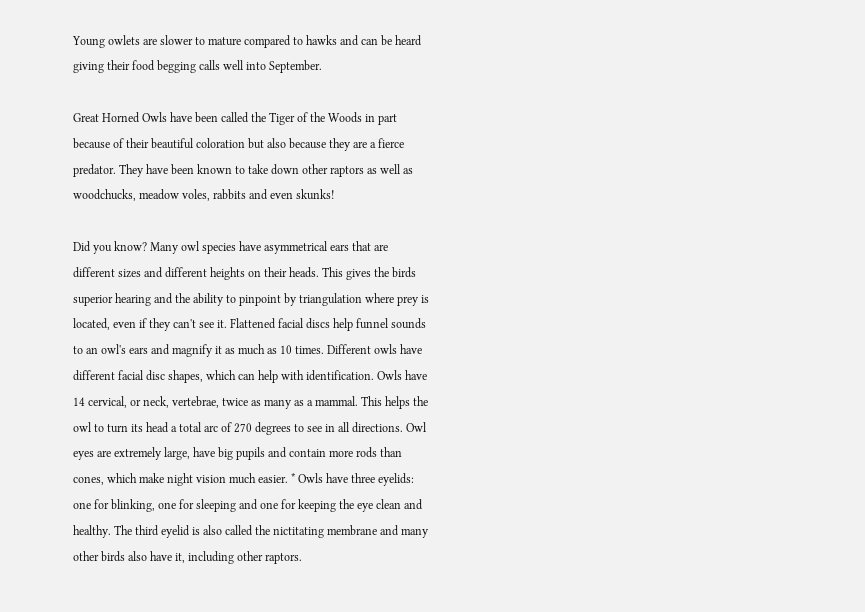Young owlets are slower to mature compared to hawks and can be heard giving their food begging calls well into September.

Great Horned Owls have been called the Tiger of the Woods in part because of their beautiful coloration but also because they are a fierce predator. They have been known to take down other raptors as well as woodchucks, meadow voles, rabbits and even skunks!

Did you know? Many owl species have asymmetrical ears that are different sizes and different heights on their heads. This gives the birds superior hearing and the ability to pinpoint by triangulation where prey is located, even if they can't see it. Flattened facial discs help funnel sounds to an owl's ears and magnify it as much as 10 times. Different owls have different facial disc shapes, which can help with identification. Owls have 14 cervical, or neck, vertebrae, twice as many as a mammal. This helps the owl to turn its head a total arc of 270 degrees to see in all directions. Owl eyes are extremely large, have big pupils and contain more rods than cones, which make night vision much easier. * Owls have three eyelids: one for blinking, one for sleeping and one for keeping the eye clean and healthy. The third eyelid is also called the nictitating membrane and many other birds also have it, including other raptors.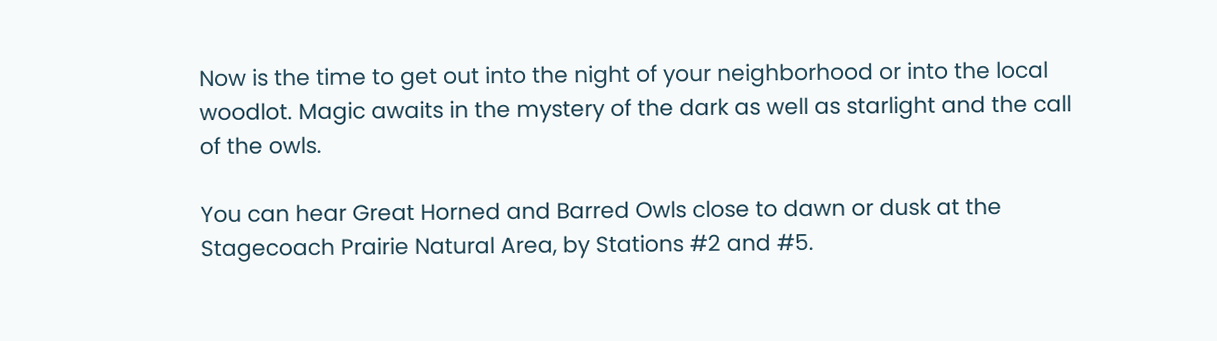Now is the time to get out into the night of your neighborhood or into the local woodlot. Magic awaits in the mystery of the dark as well as starlight and the call of the owls.

You can hear Great Horned and Barred Owls close to dawn or dusk at the Stagecoach Prairie Natural Area, by Stations #2 and #5.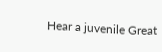Hear a juvenile Great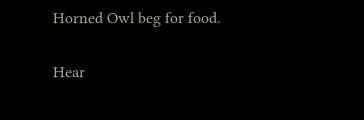Horned Owl beg for food.

Hear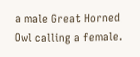a male Great Horned Owl calling a female.